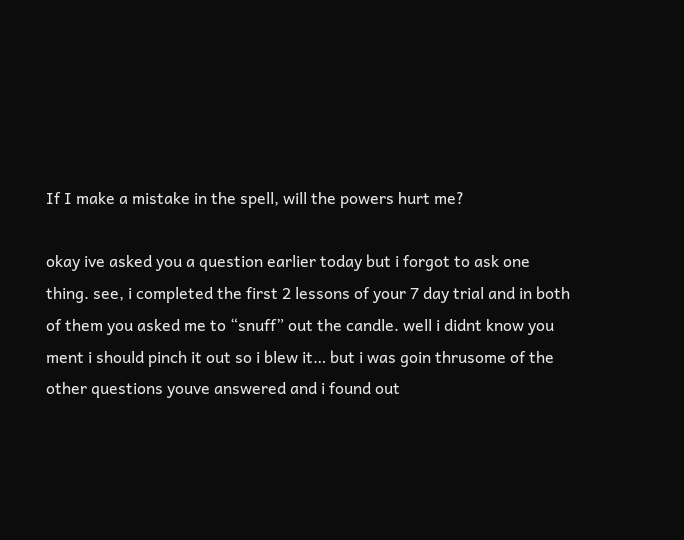If I make a mistake in the spell, will the powers hurt me?

okay ive asked you a question earlier today but i forgot to ask one thing. see, i completed the first 2 lessons of your 7 day trial and in both of them you asked me to “snuff” out the candle. well i didnt know you ment i should pinch it out so i blew it… but i was goin thrusome of the other questions youve answered and i found out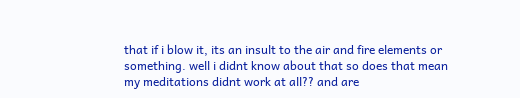that if i blow it, its an insult to the air and fire elements or something. well i didnt know about that so does that mean my meditations didnt work at all?? and are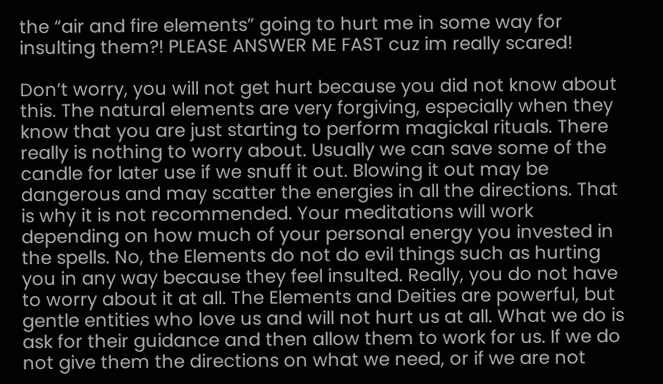the “air and fire elements” going to hurt me in some way for insulting them?! PLEASE ANSWER ME FAST cuz im really scared!

Don’t worry, you will not get hurt because you did not know about this. The natural elements are very forgiving, especially when they know that you are just starting to perform magickal rituals. There really is nothing to worry about. Usually we can save some of the candle for later use if we snuff it out. Blowing it out may be dangerous and may scatter the energies in all the directions. That is why it is not recommended. Your meditations will work depending on how much of your personal energy you invested in the spells. No, the Elements do not do evil things such as hurting you in any way because they feel insulted. Really, you do not have to worry about it at all. The Elements and Deities are powerful, but gentle entities who love us and will not hurt us at all. What we do is ask for their guidance and then allow them to work for us. If we do not give them the directions on what we need, or if we are not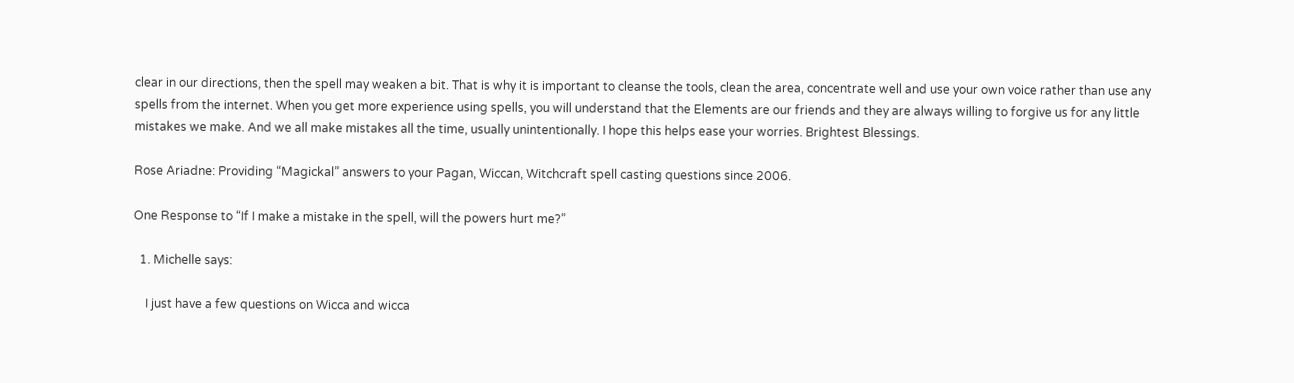clear in our directions, then the spell may weaken a bit. That is why it is important to cleanse the tools, clean the area, concentrate well and use your own voice rather than use any spells from the internet. When you get more experience using spells, you will understand that the Elements are our friends and they are always willing to forgive us for any little mistakes we make. And we all make mistakes all the time, usually unintentionally. I hope this helps ease your worries. Brightest Blessings.

Rose Ariadne: Providing “Magickal” answers to your Pagan, Wiccan, Witchcraft spell casting questions since 2006.

One Response to “If I make a mistake in the spell, will the powers hurt me?”

  1. Michelle says:

    I just have a few questions on Wicca and wicca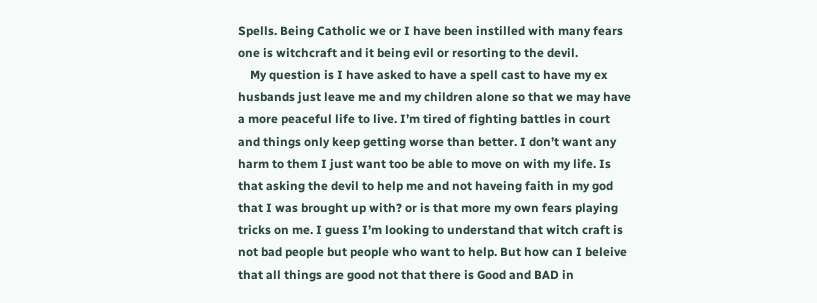Spells. Being Catholic we or I have been instilled with many fears one is witchcraft and it being evil or resorting to the devil.
    My question is I have asked to have a spell cast to have my ex husbands just leave me and my children alone so that we may have a more peaceful life to live. I’m tired of fighting battles in court and things only keep getting worse than better. I don’t want any harm to them I just want too be able to move on with my life. Is that asking the devil to help me and not haveing faith in my god that I was brought up with? or is that more my own fears playing tricks on me. I guess I’m looking to understand that witch craft is not bad people but people who want to help. But how can I beleive that all things are good not that there is Good and BAD in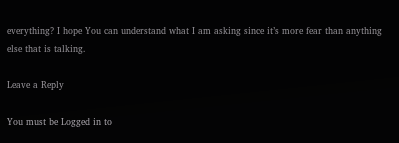everything? I hope You can understand what I am asking since it’s more fear than anything else that is talking.

Leave a Reply

You must be Logged in to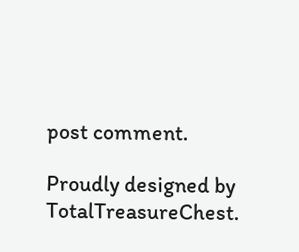post comment.

Proudly designed by TotalTreasureChest.